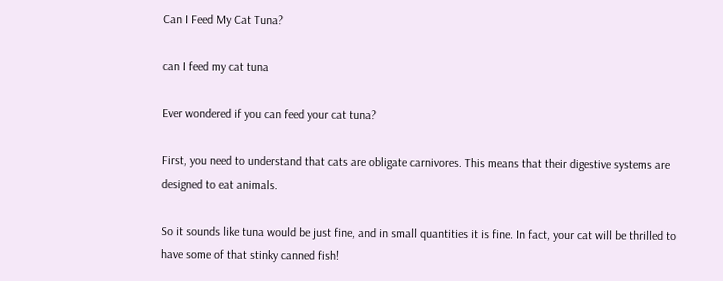Can I Feed My Cat Tuna?

can I feed my cat tuna

Ever wondered if you can feed your cat tuna?

First, you need to understand that cats are obligate carnivores. This means that their digestive systems are designed to eat animals.

So it sounds like tuna would be just fine, and in small quantities it is fine. In fact, your cat will be thrilled to have some of that stinky canned fish!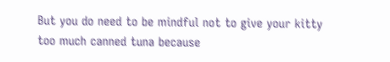But you do need to be mindful not to give your kitty too much canned tuna because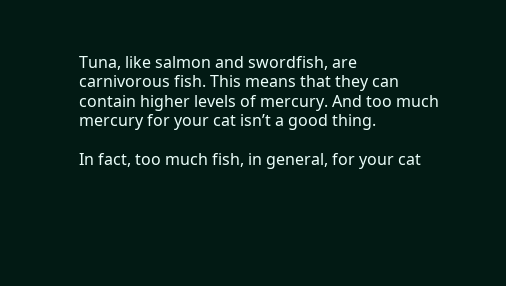Tuna, like salmon and swordfish, are carnivorous fish. This means that they can contain higher levels of mercury. And too much mercury for your cat isn’t a good thing.

In fact, too much fish, in general, for your cat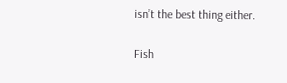isn’t the best thing either.

Fish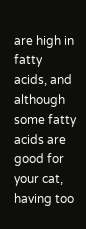are high in fatty acids, and although some fatty acids are good for your cat, having too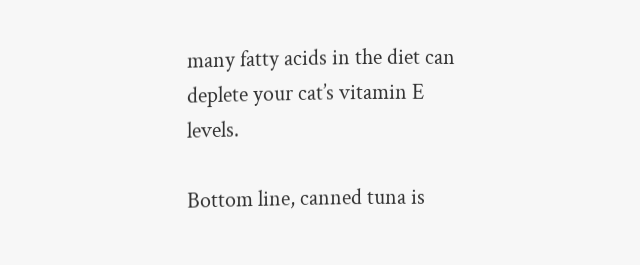many fatty acids in the diet can deplete your cat’s vitamin E levels.

Bottom line, canned tuna is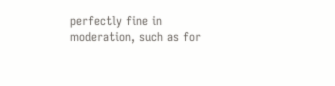perfectly fine in moderation, such as for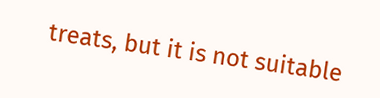treats, but it is not suitable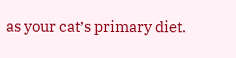as your cat’s primary diet.